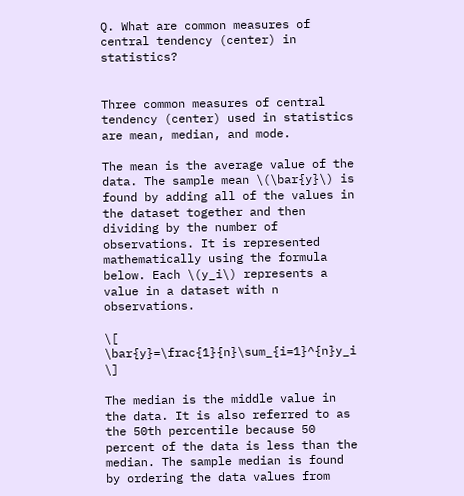Q. What are common measures of central tendency (center) in statistics?


Three common measures of central tendency (center) used in statistics are mean, median, and mode.

The mean is the average value of the data. The sample mean \(\bar{y}\) is found by adding all of the values in the dataset together and then dividing by the number of observations. It is represented mathematically using the formula below. Each \(y_i\) represents a value in a dataset with n observations.

\[ \bar{y}=\frac{1}{n}\sum_{i=1}^{n}y_i \]

The median is the middle value in the data. It is also referred to as the 50th percentile because 50 percent of the data is less than the median. The sample median is found by ordering the data values from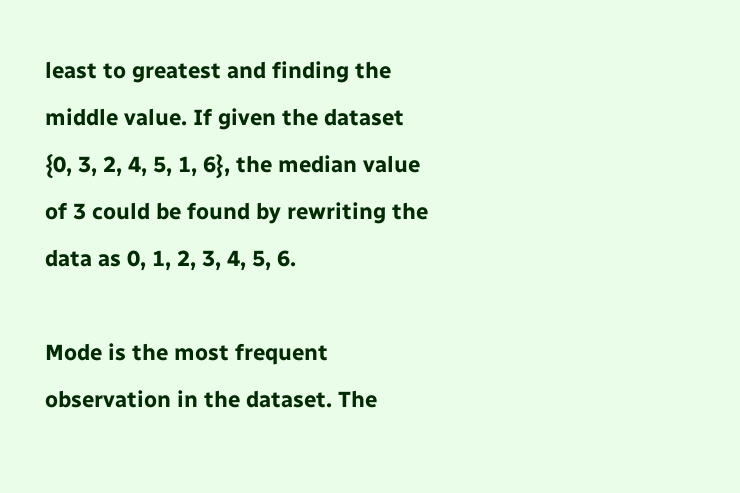least to greatest and finding the middle value. If given the dataset {0, 3, 2, 4, 5, 1, 6}, the median value of 3 could be found by rewriting the data as 0, 1, 2, 3, 4, 5, 6.

Mode is the most frequent observation in the dataset. The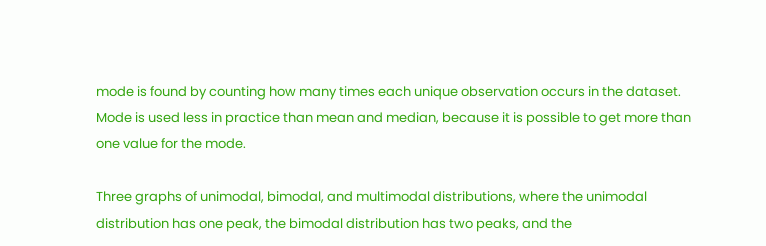mode is found by counting how many times each unique observation occurs in the dataset. Mode is used less in practice than mean and median, because it is possible to get more than one value for the mode.

Three graphs of unimodal, bimodal, and multimodal distributions, where the unimodal distribution has one peak, the bimodal distribution has two peaks, and the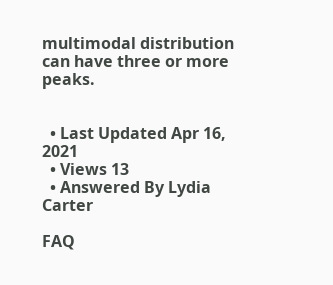multimodal distribution can have three or more peaks.


  • Last Updated Apr 16, 2021
  • Views 13
  • Answered By Lydia Carter

FAQ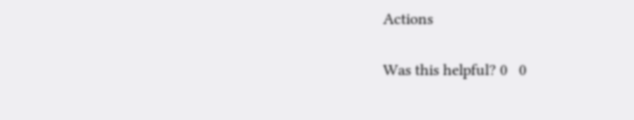Actions

Was this helpful? 0   0